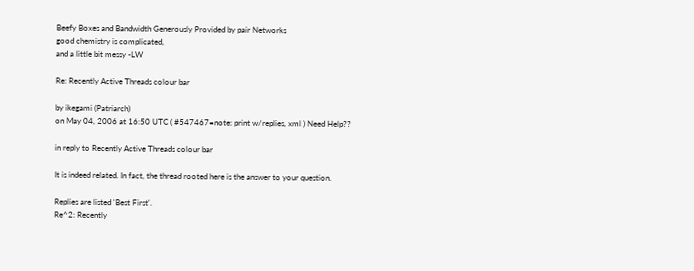Beefy Boxes and Bandwidth Generously Provided by pair Networks
good chemistry is complicated,
and a little bit messy -LW

Re: Recently Active Threads colour bar

by ikegami (Patriarch)
on May 04, 2006 at 16:50 UTC ( #547467=note: print w/replies, xml ) Need Help??

in reply to Recently Active Threads colour bar

It is indeed related. In fact, the thread rooted here is the answer to your question.

Replies are listed 'Best First'.
Re^2: Recently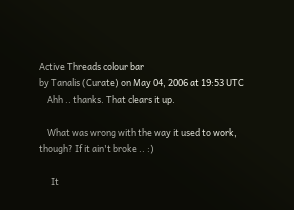Active Threads colour bar
by Tanalis (Curate) on May 04, 2006 at 19:53 UTC
    Ahh .. thanks. That clears it up.

    What was wrong with the way it used to work, though? If it ain't broke .. :)

      It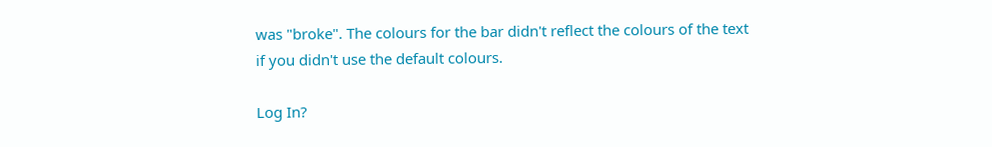was "broke". The colours for the bar didn't reflect the colours of the text if you didn't use the default colours.

Log In?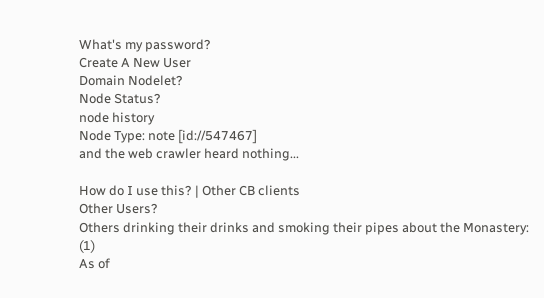What's my password?
Create A New User
Domain Nodelet?
Node Status?
node history
Node Type: note [id://547467]
and the web crawler heard nothing...

How do I use this? | Other CB clients
Other Users?
Others drinking their drinks and smoking their pipes about the Monastery: (1)
As of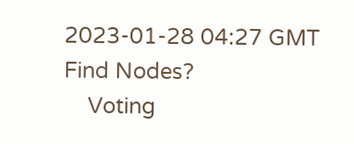2023-01-28 04:27 GMT
Find Nodes?
    Voting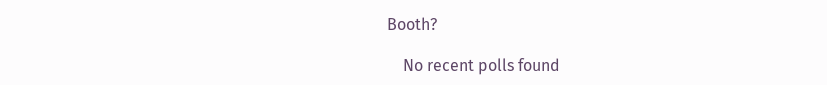Booth?

    No recent polls found